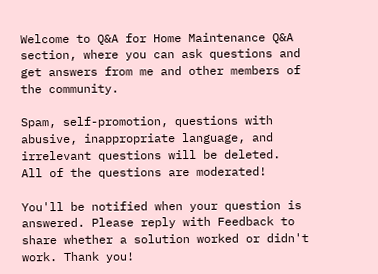Welcome to Q&A for Home Maintenance Q&A section, where you can ask questions and get answers from me and other members of the community.

Spam, self-promotion, questions with abusive, inappropriate language, and irrelevant questions will be deleted.
All of the questions are moderated!

You'll be notified when your question is answered. Please reply with Feedback to share whether a solution worked or didn't work. Thank you!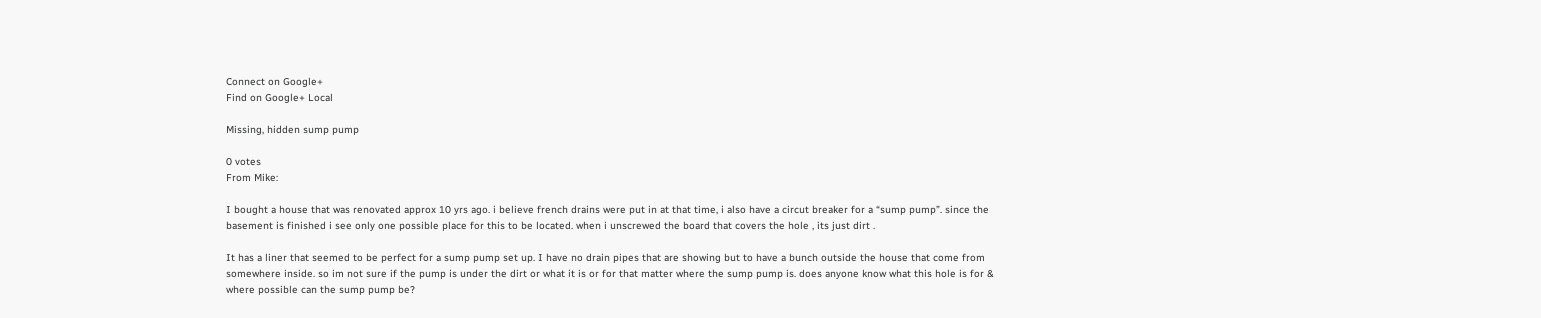Connect on Google+
Find on Google+ Local

Missing, hidden sump pump

0 votes
From Mike:

I bought a house that was renovated approx 10 yrs ago. i believe french drains were put in at that time, i also have a circut breaker for a “sump pump”. since the basement is finished i see only one possible place for this to be located. when i unscrewed the board that covers the hole , its just dirt .

It has a liner that seemed to be perfect for a sump pump set up. I have no drain pipes that are showing but to have a bunch outside the house that come from somewhere inside. so im not sure if the pump is under the dirt or what it is or for that matter where the sump pump is. does anyone know what this hole is for & where possible can the sump pump be?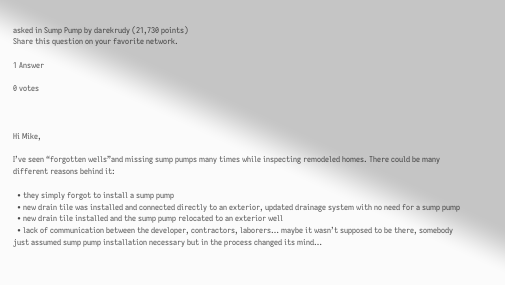asked in Sump Pump by darekrudy (21,730 points)
Share this question on your favorite network.

1 Answer

0 votes



Hi Mike,

I’ve seen “forgotten wells”and missing sump pumps many times while inspecting remodeled homes. There could be many different reasons behind it:

  • they simply forgot to install a sump pump
  • new drain tile was installed and connected directly to an exterior, updated drainage system with no need for a sump pump
  • new drain tile installed and the sump pump relocated to an exterior well
  • lack of communication between the developer, contractors, laborers… maybe it wasn’t supposed to be there, somebody just assumed sump pump installation necessary but in the process changed its mind…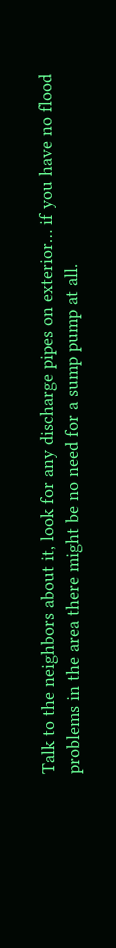Talk to the neighbors about it, look for any discharge pipes on exterior… if you have no flood problems in the area there might be no need for a sump pump at all.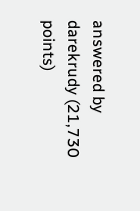answered by darekrudy (21,730 points)